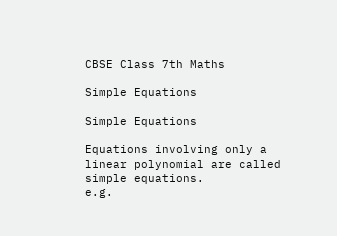CBSE Class 7th Maths

Simple Equations

Simple Equations

Equations involving only a linear polynomial are called simple equations.
e.g.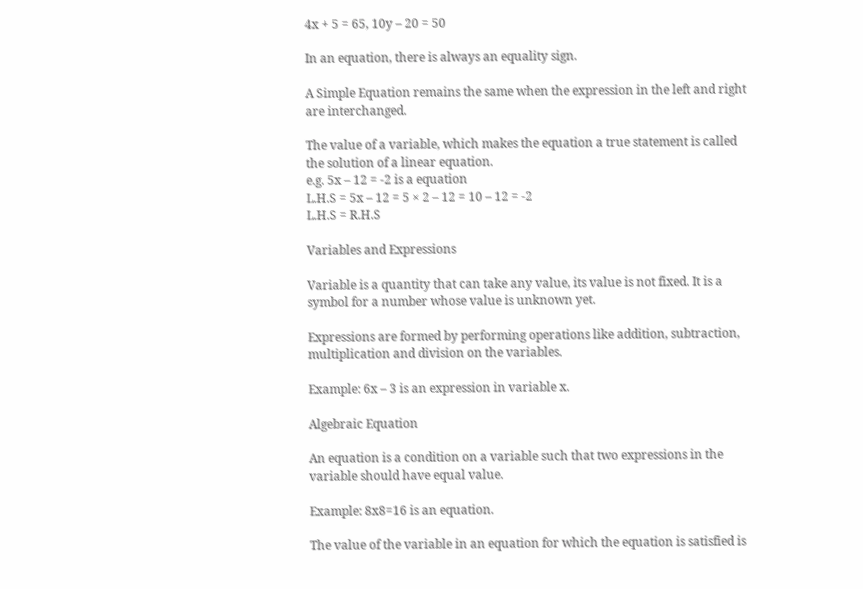4x + 5 = 65, 10y – 20 = 50

In an equation, there is always an equality sign.

A Simple Equation remains the same when the expression in the left and right are interchanged.

The value of a variable, which makes the equation a true statement is called the solution of a linear equation.
e.g. 5x – 12 = -2 is a equation
L.H.S = 5x – 12 = 5 × 2 – 12 = 10 – 12 = -2
L.H.S = R.H.S

Variables and Expressions

Variable is a quantity that can take any value, its value is not fixed. It is a symbol for a number whose value is unknown yet.

Expressions are formed by performing operations like addition, subtraction, multiplication and division on the variables.

Example: 6x – 3 is an expression in variable x.

Algebraic Equation

An equation is a condition on a variable such that two expressions in the variable should have equal value.

Example: 8x8=16 is an equation.

The value of the variable in an equation for which the equation is satisfied is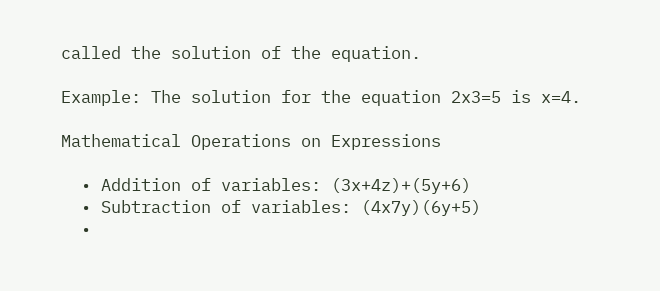called the solution of the equation.

Example: The solution for the equation 2x3=5 is x=4.

Mathematical Operations on Expressions

  • Addition of variables: (3x+4z)+(5y+6)
  • Subtraction of variables: (4x7y)(6y+5)
  •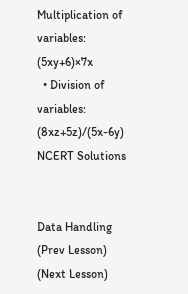Multiplication of variables: (5xy+6)×7x
  • Division of variables: (8xz+5z)/(5x-6y)
NCERT Solutions


Data Handling (Prev Lesson)
(Next Lesson)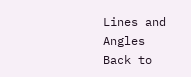Lines and Angles
Back to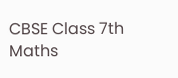CBSE Class 7th Maths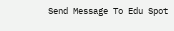Send Message To Edu Spot